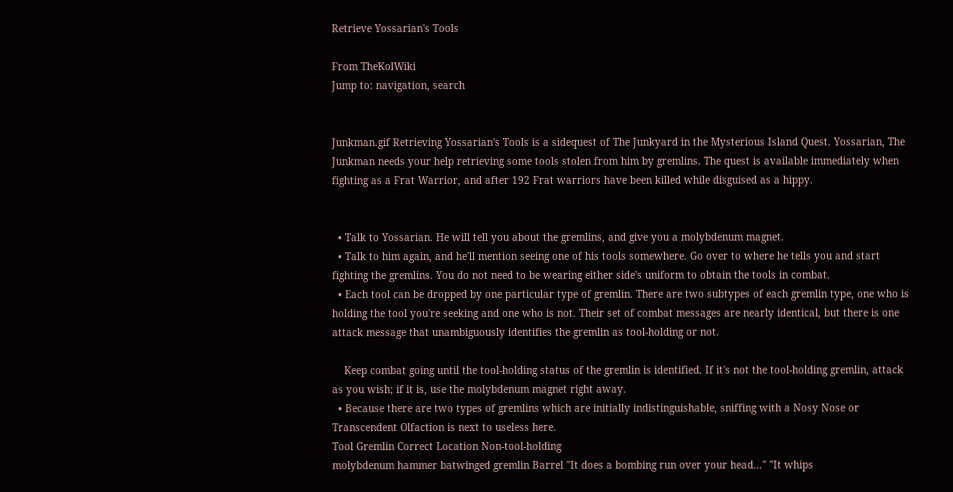Retrieve Yossarian's Tools

From TheKolWiki
Jump to: navigation, search


Junkman.gif Retrieving Yossarian's Tools is a sidequest of The Junkyard in the Mysterious Island Quest. Yossarian, The Junkman needs your help retrieving some tools stolen from him by gremlins. The quest is available immediately when fighting as a Frat Warrior, and after 192 Frat warriors have been killed while disguised as a hippy.


  • Talk to Yossarian. He will tell you about the gremlins, and give you a molybdenum magnet.
  • Talk to him again, and he'll mention seeing one of his tools somewhere. Go over to where he tells you and start fighting the gremlins. You do not need to be wearing either side's uniform to obtain the tools in combat.
  • Each tool can be dropped by one particular type of gremlin. There are two subtypes of each gremlin type, one who is holding the tool you're seeking and one who is not. Their set of combat messages are nearly identical, but there is one attack message that unambiguously identifies the gremlin as tool-holding or not.

    Keep combat going until the tool-holding status of the gremlin is identified. If it's not the tool-holding gremlin, attack as you wish; if it is, use the molybdenum magnet right away.
  • Because there are two types of gremlins which are initially indistinguishable, sniffing with a Nosy Nose or Transcendent Olfaction is next to useless here.
Tool Gremlin Correct Location Non-tool-holding
molybdenum hammer batwinged gremlin Barrel "It does a bombing run over your head..." "It whips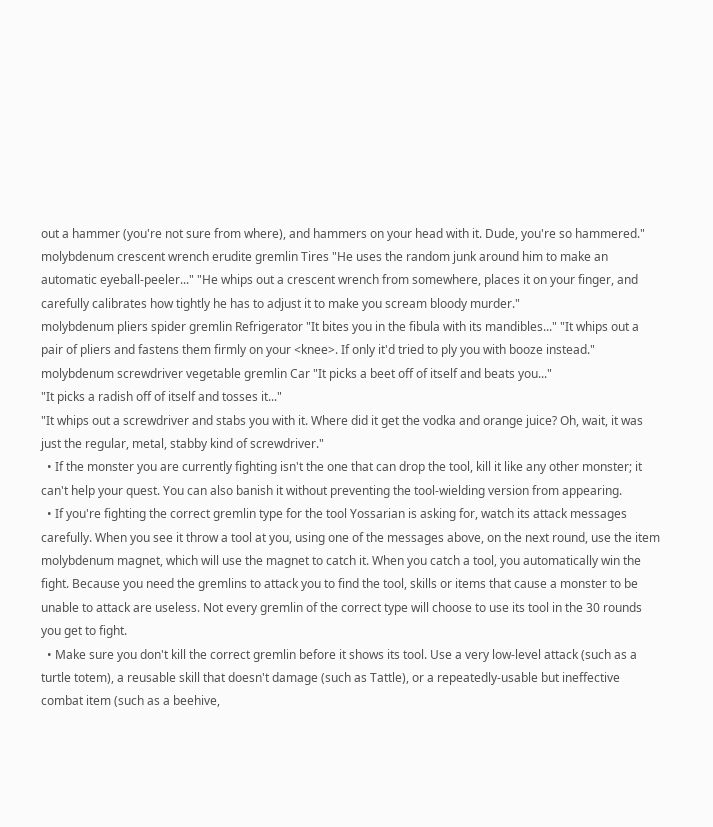out a hammer (you're not sure from where), and hammers on your head with it. Dude, you're so hammered."
molybdenum crescent wrench erudite gremlin Tires "He uses the random junk around him to make an automatic eyeball-peeler..." "He whips out a crescent wrench from somewhere, places it on your finger, and carefully calibrates how tightly he has to adjust it to make you scream bloody murder."
molybdenum pliers spider gremlin Refrigerator "It bites you in the fibula with its mandibles..." "It whips out a pair of pliers and fastens them firmly on your <knee>. If only it'd tried to ply you with booze instead."
molybdenum screwdriver vegetable gremlin Car "It picks a beet off of itself and beats you..."
"It picks a radish off of itself and tosses it..."
"It whips out a screwdriver and stabs you with it. Where did it get the vodka and orange juice? Oh, wait, it was just the regular, metal, stabby kind of screwdriver."
  • If the monster you are currently fighting isn't the one that can drop the tool, kill it like any other monster; it can't help your quest. You can also banish it without preventing the tool-wielding version from appearing.
  • If you're fighting the correct gremlin type for the tool Yossarian is asking for, watch its attack messages carefully. When you see it throw a tool at you, using one of the messages above, on the next round, use the item molybdenum magnet, which will use the magnet to catch it. When you catch a tool, you automatically win the fight. Because you need the gremlins to attack you to find the tool, skills or items that cause a monster to be unable to attack are useless. Not every gremlin of the correct type will choose to use its tool in the 30 rounds you get to fight.
  • Make sure you don't kill the correct gremlin before it shows its tool. Use a very low-level attack (such as a turtle totem), a reusable skill that doesn't damage (such as Tattle), or a repeatedly-usable but ineffective combat item (such as a beehive,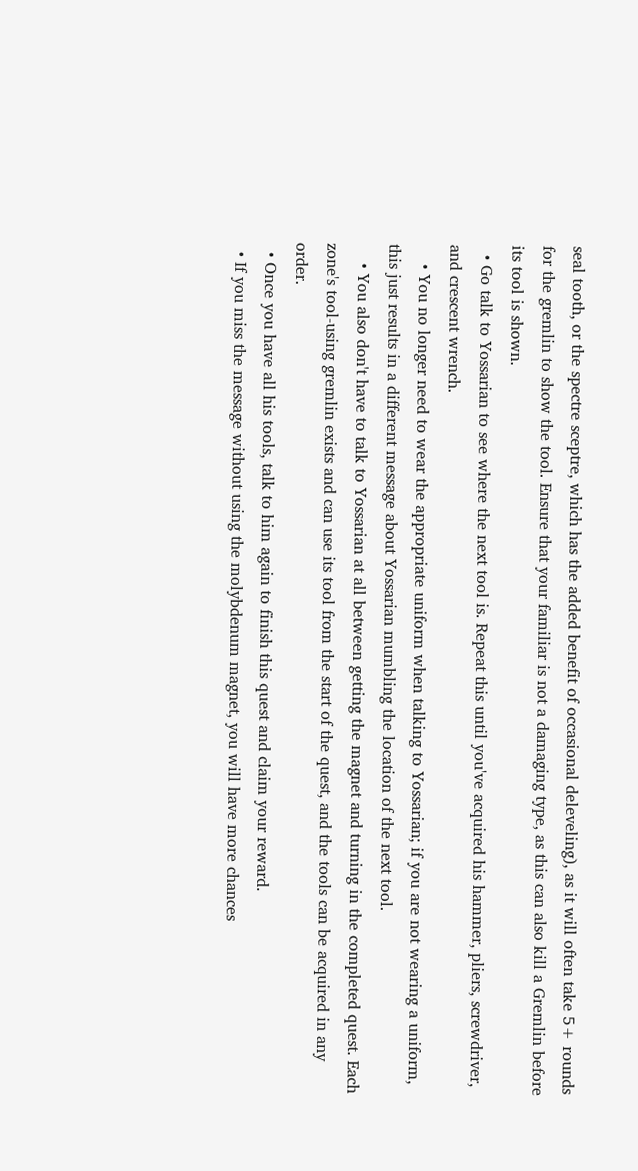seal tooth, or the spectre sceptre, which has the added benefit of occasional deleveling), as it will often take 5+ rounds for the gremlin to show the tool. Ensure that your familiar is not a damaging type, as this can also kill a Gremlin before its tool is shown.
  • Go talk to Yossarian to see where the next tool is. Repeat this until you've acquired his hammer, pliers, screwdriver, and crescent wrench.
    • You no longer need to wear the appropriate uniform when talking to Yossarian; if you are not wearing a uniform, this just results in a different message about Yossarian mumbling the location of the next tool.
    • You also don't have to talk to Yossarian at all between getting the magnet and turning in the completed quest. Each zone's tool-using gremlin exists and can use its tool from the start of the quest, and the tools can be acquired in any order.
  • Once you have all his tools, talk to him again to finish this quest and claim your reward.
  • If you miss the message without using the molybdenum magnet, you will have more chances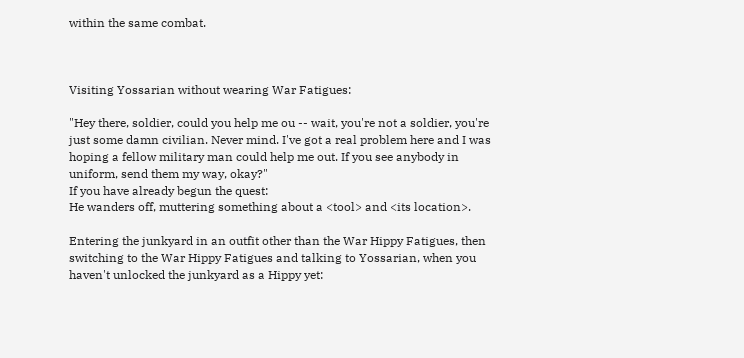within the same combat.



Visiting Yossarian without wearing War Fatigues:

"Hey there, soldier, could you help me ou -- wait, you're not a soldier, you're just some damn civilian. Never mind. I've got a real problem here and I was hoping a fellow military man could help me out. If you see anybody in uniform, send them my way, okay?"
If you have already begun the quest:
He wanders off, muttering something about a <tool> and <its location>.

Entering the junkyard in an outfit other than the War Hippy Fatigues, then switching to the War Hippy Fatigues and talking to Yossarian, when you haven't unlocked the junkyard as a Hippy yet: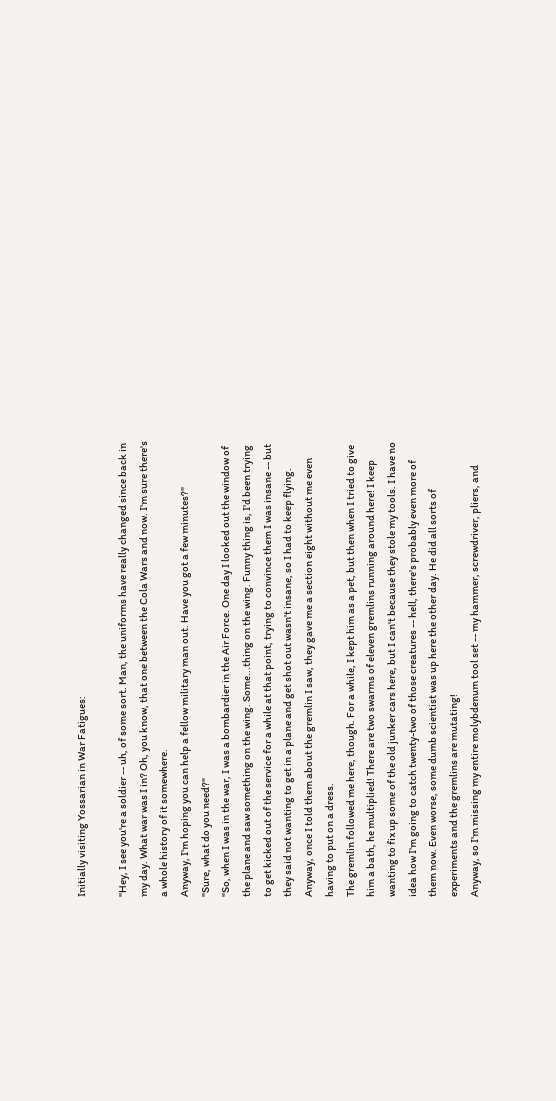Initially visiting Yossarian in War Fatigues:

"Hey, I see you're a soldier -- uh, of some sort. Man, the uniforms have really changed since back in my day. What war was I in? Oh, you know, that one between the Cola Wars and now. I'm sure there's a whole history of it somewhere.
Anyway, I'm hoping you can help a fellow military man out. Have you got a few minutes?"
"Sure, what do you need?"
"So, when I was in the war, I was a bombardier in the Air Force. One day I looked out the window of the plane and saw something on the wing. Some...thing on the wing. Funny thing is, I'd been trying to get kicked out of the service for a while at that point, trying to convince them I was insane -- but they said not wanting to get in a plane and get shot out wasn't insane, so I had to keep flying. Anyway, once I told them about the gremlin I saw, they gave me a section eight without me even having to put on a dress.
The gremlin followed me here, though. For a while, I kept him as a pet, but then when I tried to give him a bath, he multiplied! There are two swarms of eleven gremlins running around here! I keep wanting to fix up some of the old junker cars here, but I can't because they stole my tools. I have no idea how I'm going to catch twenty-two of those creatures -- hell, there's probably even more of them now. Even worse, some dumb scientist was up here the other day. He did all sorts of experiments and the gremlins are mutating!
Anyway, so I'm missing my entire molybdenum tool set -- my hammer, screwdriver, pliers, and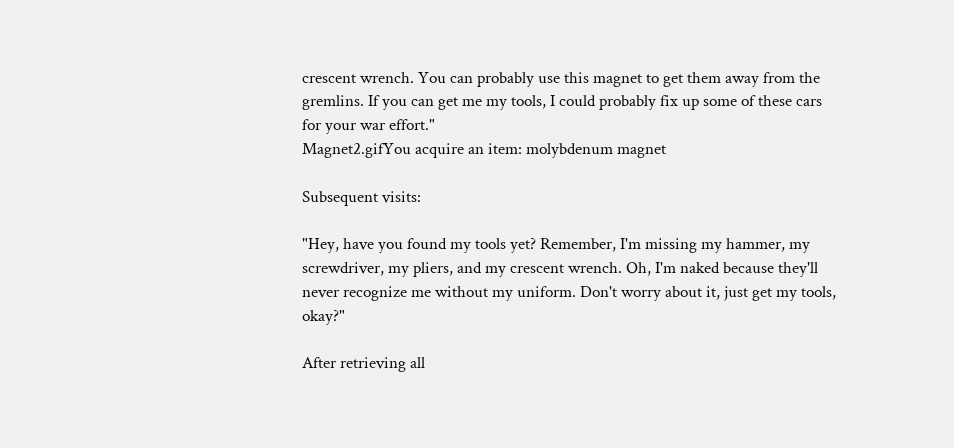crescent wrench. You can probably use this magnet to get them away from the gremlins. If you can get me my tools, I could probably fix up some of these cars for your war effort."
Magnet2.gifYou acquire an item: molybdenum magnet

Subsequent visits:

"Hey, have you found my tools yet? Remember, I'm missing my hammer, my screwdriver, my pliers, and my crescent wrench. Oh, I'm naked because they'll never recognize me without my uniform. Don't worry about it, just get my tools, okay?"

After retrieving all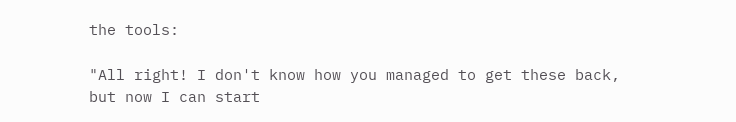the tools:

"All right! I don't know how you managed to get these back, but now I can start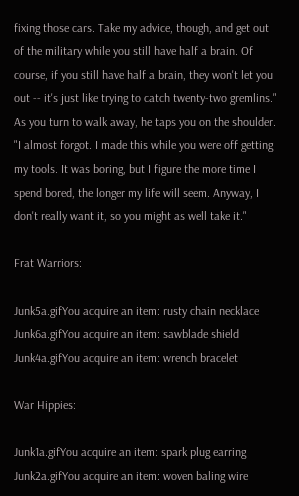fixing those cars. Take my advice, though, and get out of the military while you still have half a brain. Of course, if you still have half a brain, they won't let you out -- it's just like trying to catch twenty-two gremlins."
As you turn to walk away, he taps you on the shoulder. "I almost forgot. I made this while you were off getting my tools. It was boring, but I figure the more time I spend bored, the longer my life will seem. Anyway, I don't really want it, so you might as well take it."

Frat Warriors:

Junk5a.gifYou acquire an item: rusty chain necklace
Junk6a.gifYou acquire an item: sawblade shield
Junk4a.gifYou acquire an item: wrench bracelet

War Hippies:

Junk1a.gifYou acquire an item: spark plug earring
Junk2a.gifYou acquire an item: woven baling wire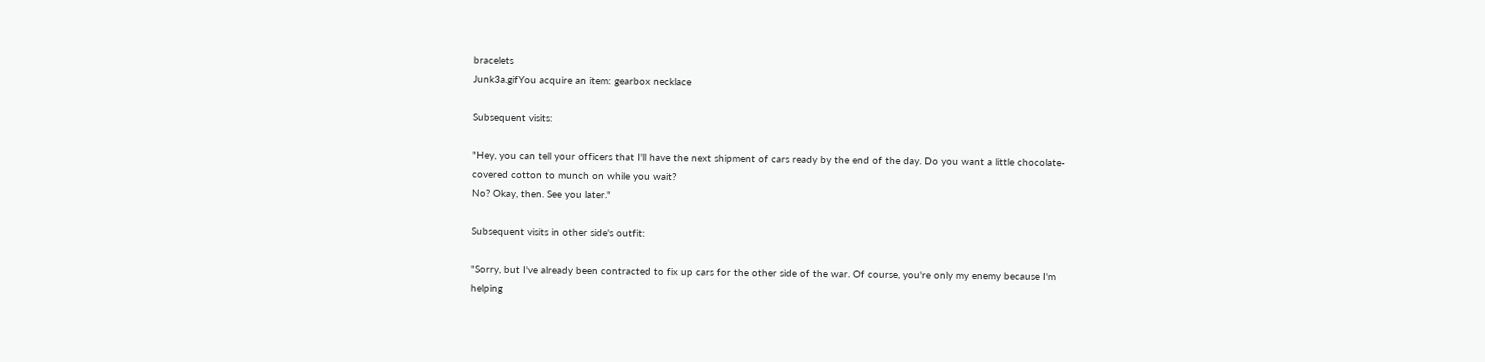bracelets
Junk3a.gifYou acquire an item: gearbox necklace

Subsequent visits:

"Hey, you can tell your officers that I'll have the next shipment of cars ready by the end of the day. Do you want a little chocolate-covered cotton to munch on while you wait?
No? Okay, then. See you later."

Subsequent visits in other side's outfit:

"Sorry, but I've already been contracted to fix up cars for the other side of the war. Of course, you're only my enemy because I'm helping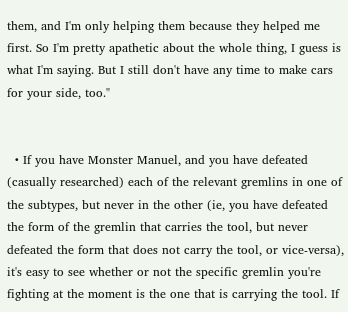them, and I'm only helping them because they helped me first. So I'm pretty apathetic about the whole thing, I guess is what I'm saying. But I still don't have any time to make cars for your side, too."


  • If you have Monster Manuel, and you have defeated (casually researched) each of the relevant gremlins in one of the subtypes, but never in the other (ie, you have defeated the form of the gremlin that carries the tool, but never defeated the form that does not carry the tool, or vice-versa), it's easy to see whether or not the specific gremlin you're fighting at the moment is the one that is carrying the tool. If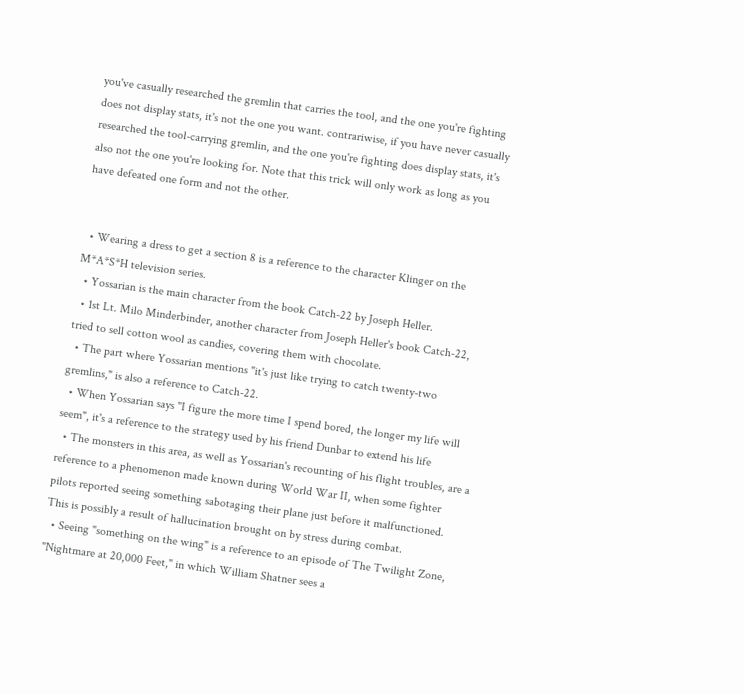you've casually researched the gremlin that carries the tool, and the one you're fighting does not display stats, it's not the one you want. contrariwise, if you have never casually researched the tool-carrying gremlin, and the one you're fighting does display stats, it's also not the one you're looking for. Note that this trick will only work as long as you have defeated one form and not the other.


  • Wearing a dress to get a section 8 is a reference to the character Klinger on the M*A*S*H television series.
  • Yossarian is the main character from the book Catch-22 by Joseph Heller.
  • 1st Lt. Milo Minderbinder, another character from Joseph Heller's book Catch-22, tried to sell cotton wool as candies, covering them with chocolate.
  • The part where Yossarian mentions "it's just like trying to catch twenty-two gremlins," is also a reference to Catch-22.
  • When Yossarian says "I figure the more time I spend bored, the longer my life will seem", it's a reference to the strategy used by his friend Dunbar to extend his life
  • The monsters in this area, as well as Yossarian's recounting of his flight troubles, are a reference to a phenomenon made known during World War II, when some fighter pilots reported seeing something sabotaging their plane just before it malfunctioned. This is possibly a result of hallucination brought on by stress during combat.
  • Seeing "something on the wing" is a reference to an episode of The Twilight Zone, "Nightmare at 20,000 Feet," in which William Shatner sees a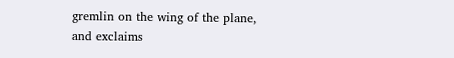gremlin on the wing of the plane, and exclaims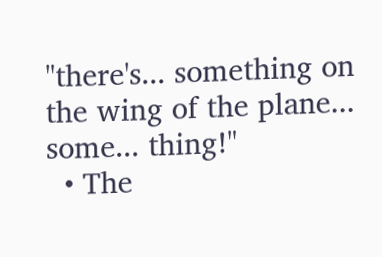"there's... something on the wing of the plane... some... thing!"
  • The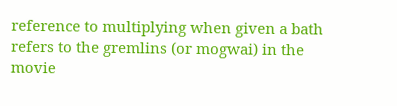reference to multiplying when given a bath refers to the gremlins (or mogwai) in the movie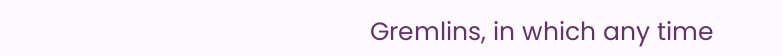Gremlins, in which any time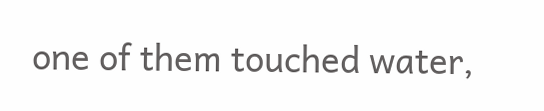one of them touched water,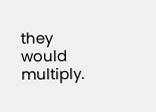they would multiply.